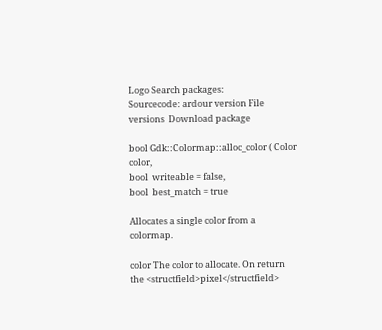Logo Search packages:
Sourcecode: ardour version File versions  Download package

bool Gdk::Colormap::alloc_color ( Color color,
bool  writeable = false,
bool  best_match = true

Allocates a single color from a colormap.

color The color to allocate. On return the <structfield>pixel</structfield>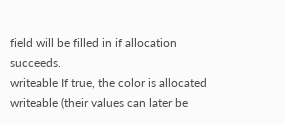field will be filled in if allocation succeeds.
writeable If true, the color is allocated writeable (their values can later be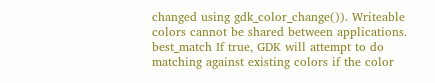changed using gdk_color_change()). Writeable colors cannot be shared between applications.
best_match If true, GDK will attempt to do matching against existing colors if the color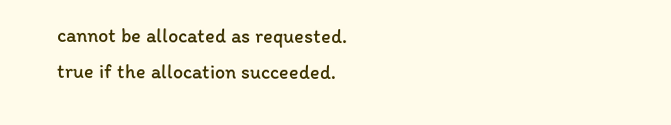cannot be allocated as requested.
true if the allocation succeeded.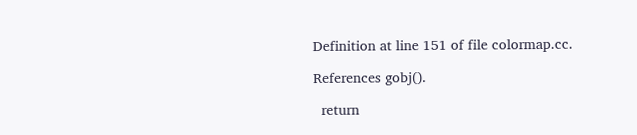Definition at line 151 of file colormap.cc.

References gobj().

  return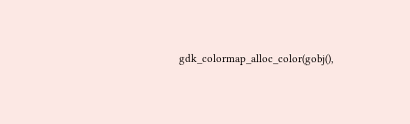gdk_colormap_alloc_color(gobj(),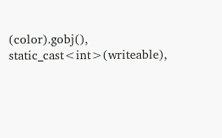(color).gobj(), static_cast<int>(writeable),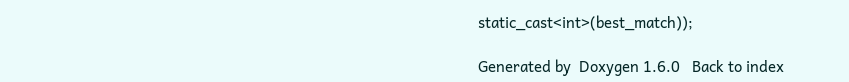static_cast<int>(best_match));

Generated by  Doxygen 1.6.0   Back to index